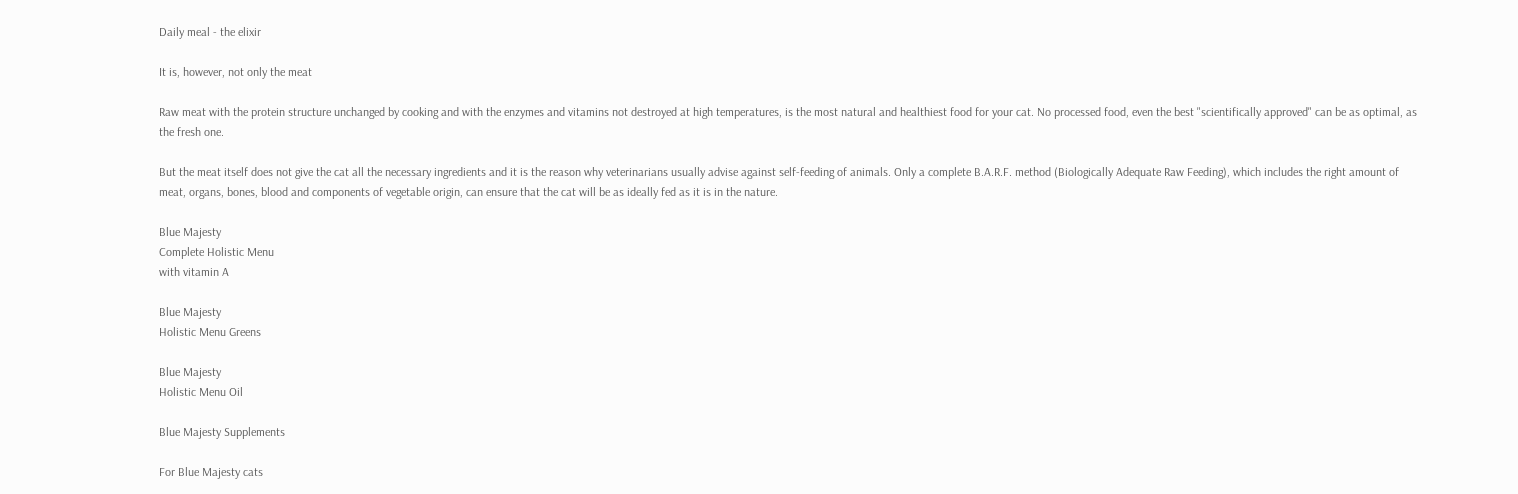Daily meal - the elixir

It is, however, not only the meat

Raw meat with the protein structure unchanged by cooking and with the enzymes and vitamins not destroyed at high temperatures, is the most natural and healthiest food for your cat. No processed food, even the best "scientifically approved" can be as optimal, as the fresh one.

But the meat itself does not give the cat all the necessary ingredients and it is the reason why veterinarians usually advise against self-feeding of animals. Only a complete B.A.R.F. method (Biologically Adequate Raw Feeding), which includes the right amount of meat, organs, bones, blood and components of vegetable origin, can ensure that the cat will be as ideally fed as it is in the nature.

Blue Majesty
Complete Holistic Menu
with vitamin A

Blue Majesty
Holistic Menu Greens

Blue Majesty
Holistic Menu Oil

Blue Majesty Supplements

For Blue Majesty cats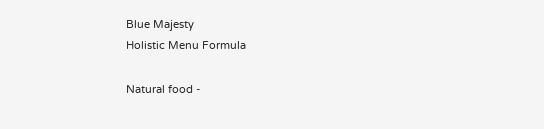Blue Majesty
Holistic Menu Formula

Natural food -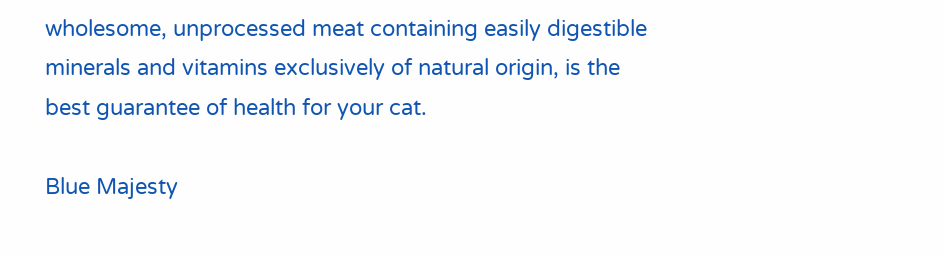wholesome, unprocessed meat containing easily digestible minerals and vitamins exclusively of natural origin, is the best guarantee of health for your cat.

Blue Majesty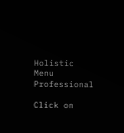Holistic Menu Professional

Click on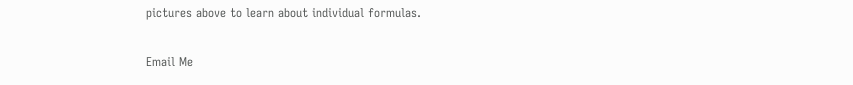pictures above to learn about individual formulas.

Email Me